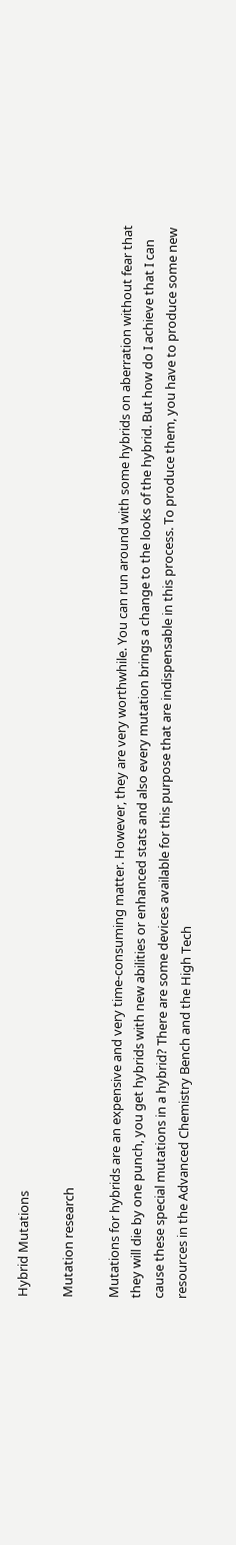Hybrid Mutations

Mutation research

Mutations for hybrids are an expensive and very time-consuming matter. However, they are very worthwhile. You can run around with some hybrids on aberration without fear that they will die by one punch, you get hybrids with new abilities or enhanced stats and also every mutation brings a change to the looks of the hybrid. But how do I achieve that I can cause these special mutations in a hybrid? There are some devices available for this purpose that are indispensable in this process. To produce them, you have to produce some new resources in the Advanced Chemistry Bench and the High Tech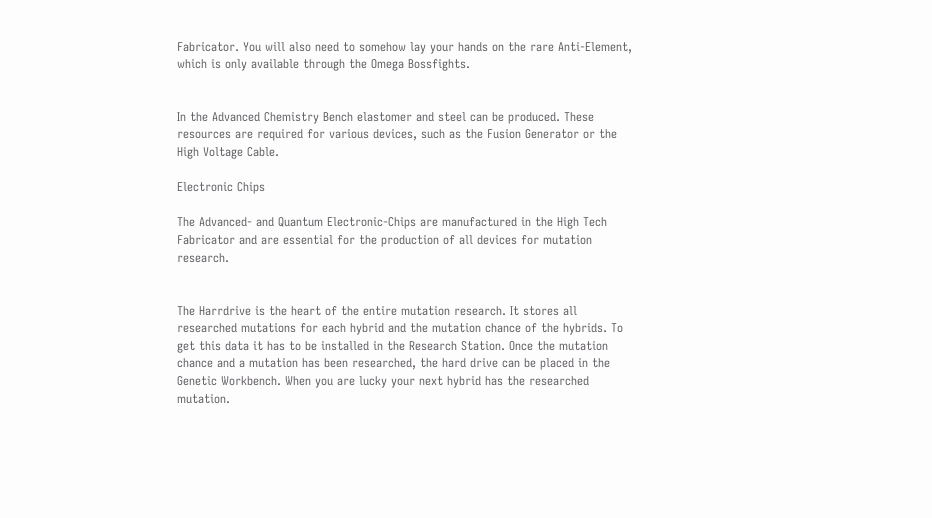Fabricator. You will also need to somehow lay your hands on the rare Anti-Element, which is only available through the Omega Bossfights.


In the Advanced Chemistry Bench elastomer and steel can be produced. These resources are required for various devices, such as the Fusion Generator or the High Voltage Cable.

Electronic Chips

The Advanced- and Quantum Electronic-Chips are manufactured in the High Tech Fabricator and are essential for the production of all devices for mutation research.


The Harrdrive is the heart of the entire mutation research. It stores all researched mutations for each hybrid and the mutation chance of the hybrids. To get this data it has to be installed in the Research Station. Once the mutation chance and a mutation has been researched, the hard drive can be placed in the Genetic Workbench. When you are lucky your next hybrid has the researched mutation.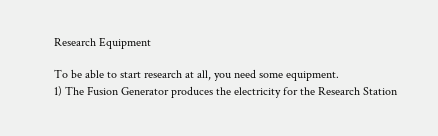Research Equipment

To be able to start research at all, you need some equipment.
1) The Fusion Generator produces the electricity for the Research Station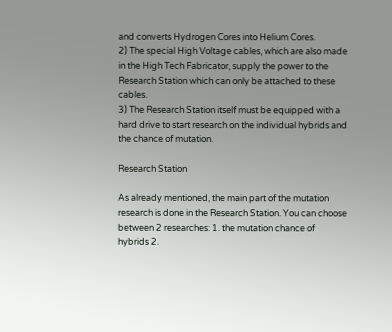and converts Hydrogen Cores into Helium Cores.
2) The special High Voltage cables, which are also made in the High Tech Fabricator, supply the power to the Research Station which can only be attached to these cables.
3) The Research Station itself must be equipped with a hard drive to start research on the individual hybrids and the chance of mutation.

Research Station

As already mentioned, the main part of the mutation research is done in the Research Station. You can choose between 2 researches: 1. the mutation chance of hybrids 2.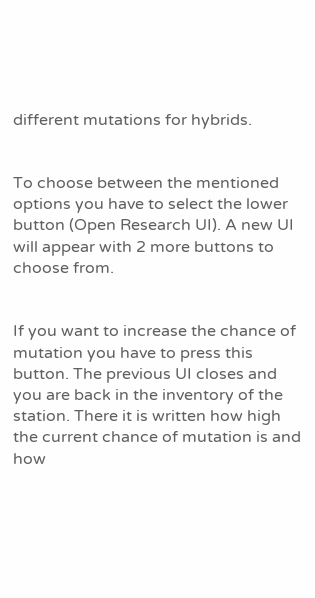different mutations for hybrids.


To choose between the mentioned options you have to select the lower button (Open Research UI). A new UI will appear with 2 more buttons to choose from.


If you want to increase the chance of mutation you have to press this button. The previous UI closes and you are back in the inventory of the station. There it is written how high the current chance of mutation is and how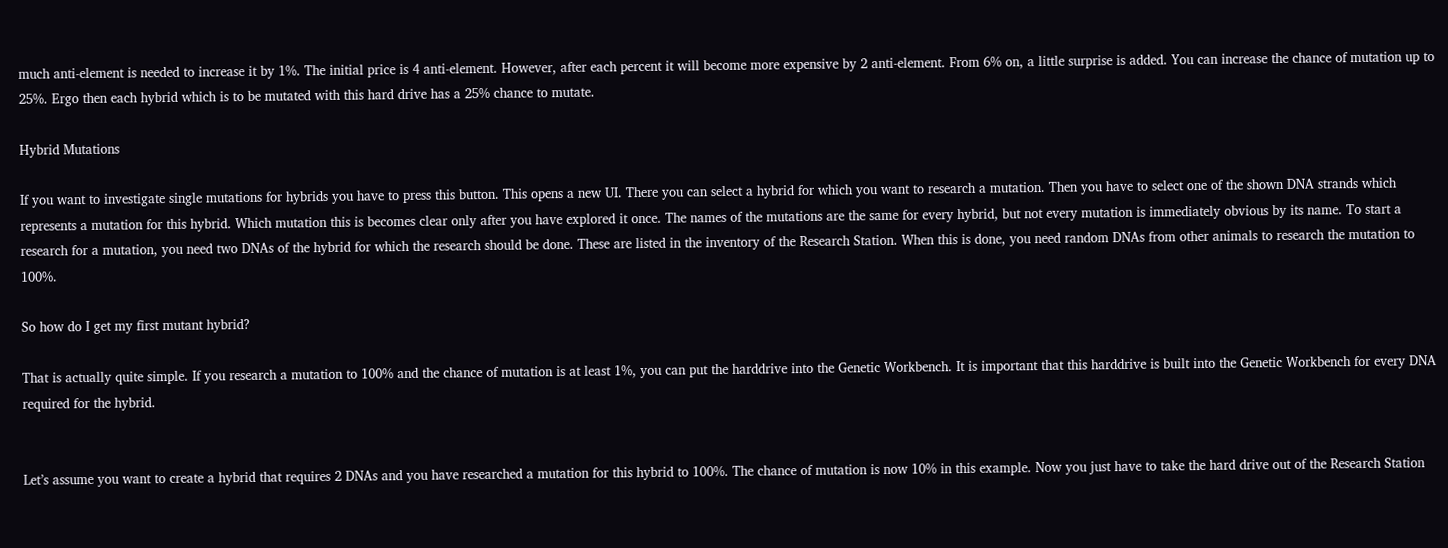much anti-element is needed to increase it by 1%. The initial price is 4 anti-element. However, after each percent it will become more expensive by 2 anti-element. From 6% on, a little surprise is added. You can increase the chance of mutation up to 25%. Ergo then each hybrid which is to be mutated with this hard drive has a 25% chance to mutate.

Hybrid Mutations

If you want to investigate single mutations for hybrids you have to press this button. This opens a new UI. There you can select a hybrid for which you want to research a mutation. Then you have to select one of the shown DNA strands which represents a mutation for this hybrid. Which mutation this is becomes clear only after you have explored it once. The names of the mutations are the same for every hybrid, but not every mutation is immediately obvious by its name. To start a research for a mutation, you need two DNAs of the hybrid for which the research should be done. These are listed in the inventory of the Research Station. When this is done, you need random DNAs from other animals to research the mutation to 100%.

So how do I get my first mutant hybrid?

That is actually quite simple. If you research a mutation to 100% and the chance of mutation is at least 1%, you can put the harddrive into the Genetic Workbench. It is important that this harddrive is built into the Genetic Workbench for every DNA required for the hybrid.


Let’s assume you want to create a hybrid that requires 2 DNAs and you have researched a mutation for this hybrid to 100%. The chance of mutation is now 10% in this example. Now you just have to take the hard drive out of the Research Station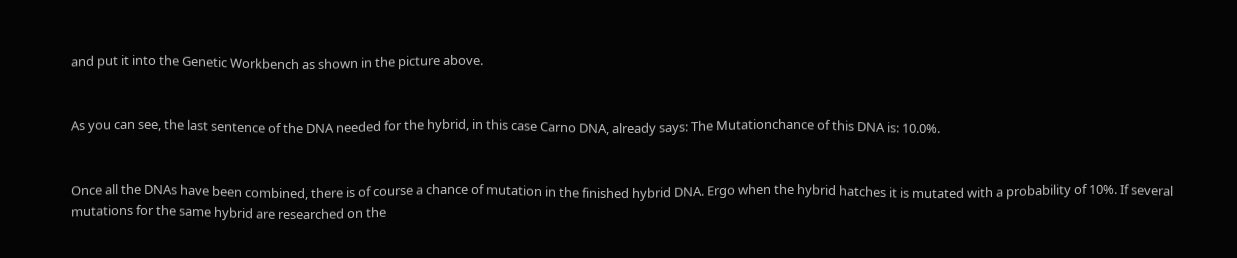and put it into the Genetic Workbench as shown in the picture above.


As you can see, the last sentence of the DNA needed for the hybrid, in this case Carno DNA, already says: The Mutationchance of this DNA is: 10.0%.


Once all the DNAs have been combined, there is of course a chance of mutation in the finished hybrid DNA. Ergo when the hybrid hatches it is mutated with a probability of 10%. If several mutations for the same hybrid are researched on the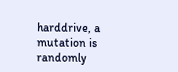harddrive, a mutation is randomly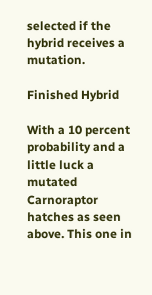selected if the hybrid receives a mutation.

Finished Hybrid

With a 10 percent probability and a little luck a mutated Carnoraptor hatches as seen above. This one in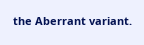the Aberrant variant.